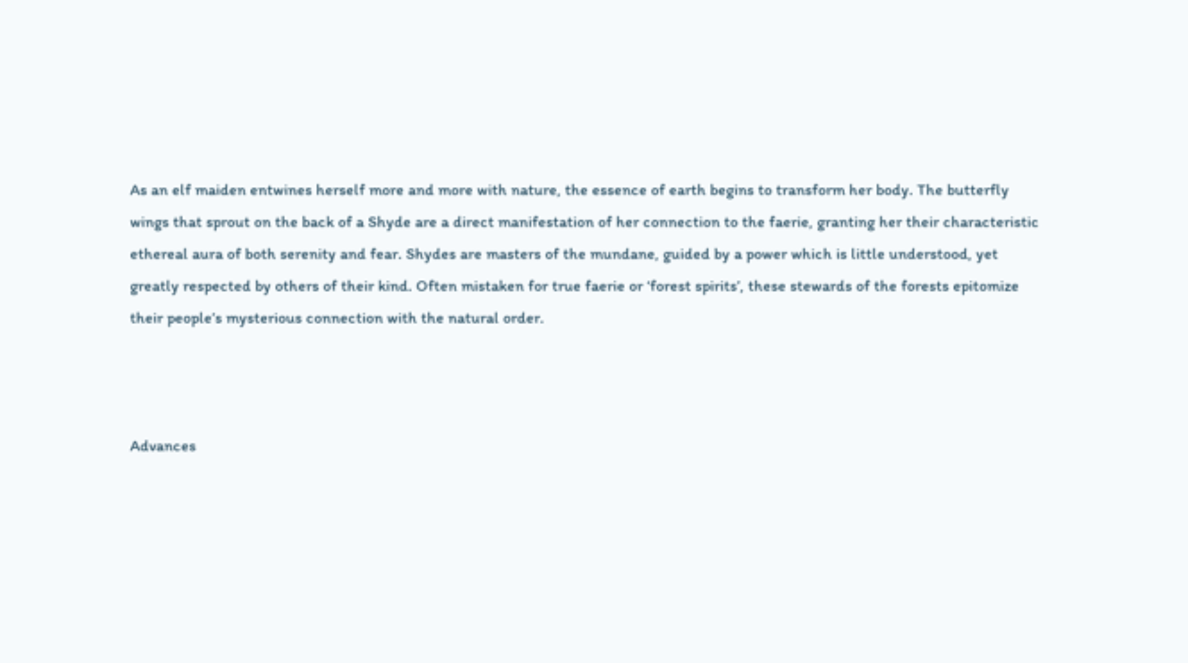As an elf maiden entwines herself more and more with nature, the essence of earth begins to transform her body. The butterfly wings that sprout on the back of a Shyde are a direct manifestation of her connection to the faerie, granting her their characteristic ethereal aura of both serenity and fear. Shydes are masters of the mundane, guided by a power which is little understood, yet greatly respected by others of their kind. Often mistaken for true faerie or ‘forest spirits’, these stewards of the forests epitomize their people’s mysterious connection with the natural order.



Advances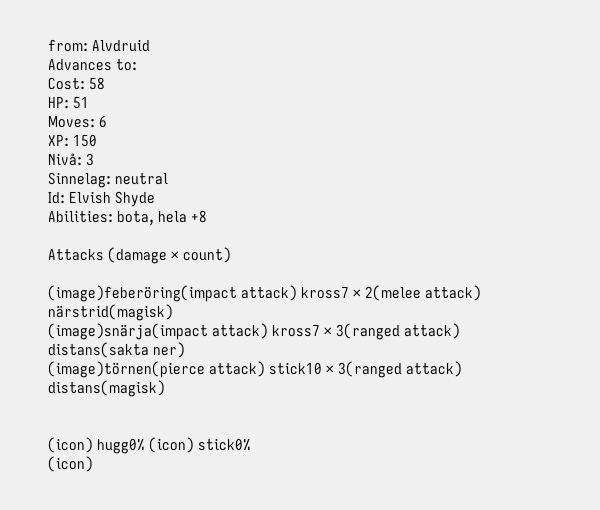from: Alvdruid
Advances to:
Cost: 58
HP: 51
Moves: 6
XP: 150
Nivå: 3
Sinnelag: neutral
Id: Elvish Shyde
Abilities: bota, hela +8

Attacks (damage × count)

(image)feberöring(impact attack) kross7 × 2(melee attack) närstrid(magisk)
(image)snärja(impact attack) kross7 × 3(ranged attack) distans(sakta ner)
(image)törnen(pierce attack) stick10 × 3(ranged attack) distans(magisk)


(icon) hugg0% (icon) stick0%
(icon)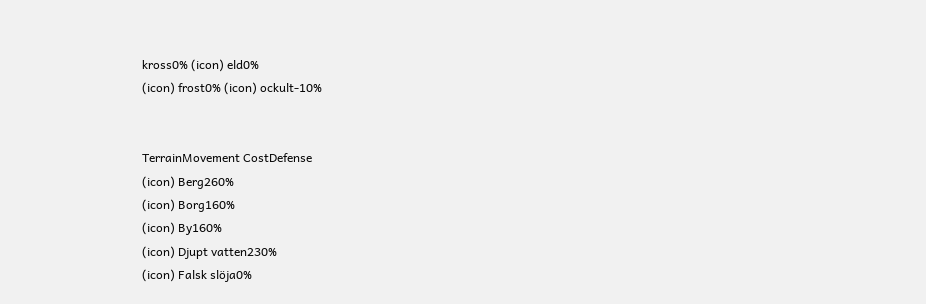kross0% (icon) eld0%
(icon) frost0% (icon) ockult-10%


TerrainMovement CostDefense
(icon) Berg260%
(icon) Borg160%
(icon) By160%
(icon) Djupt vatten230%
(icon) Falsk slöja0%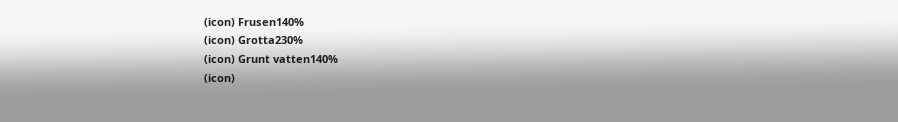(icon) Frusen140%
(icon) Grotta230%
(icon) Grunt vatten140%
(icon)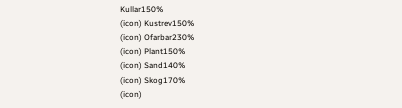Kullar150%
(icon) Kustrev150%
(icon) Ofarbar230%
(icon) Plant150%
(icon) Sand140%
(icon) Skog170%
(icon)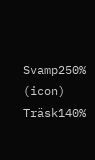Svamp250%
(icon) Träsk140%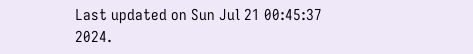Last updated on Sun Jul 21 00:45:37 2024.